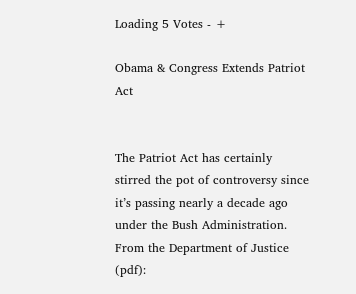Loading 5 Votes - +

Obama & Congress Extends Patriot Act


The Patriot Act has certainly stirred the pot of controversy since it’s passing nearly a decade ago under the Bush Administration. From the Department of Justice (pdf):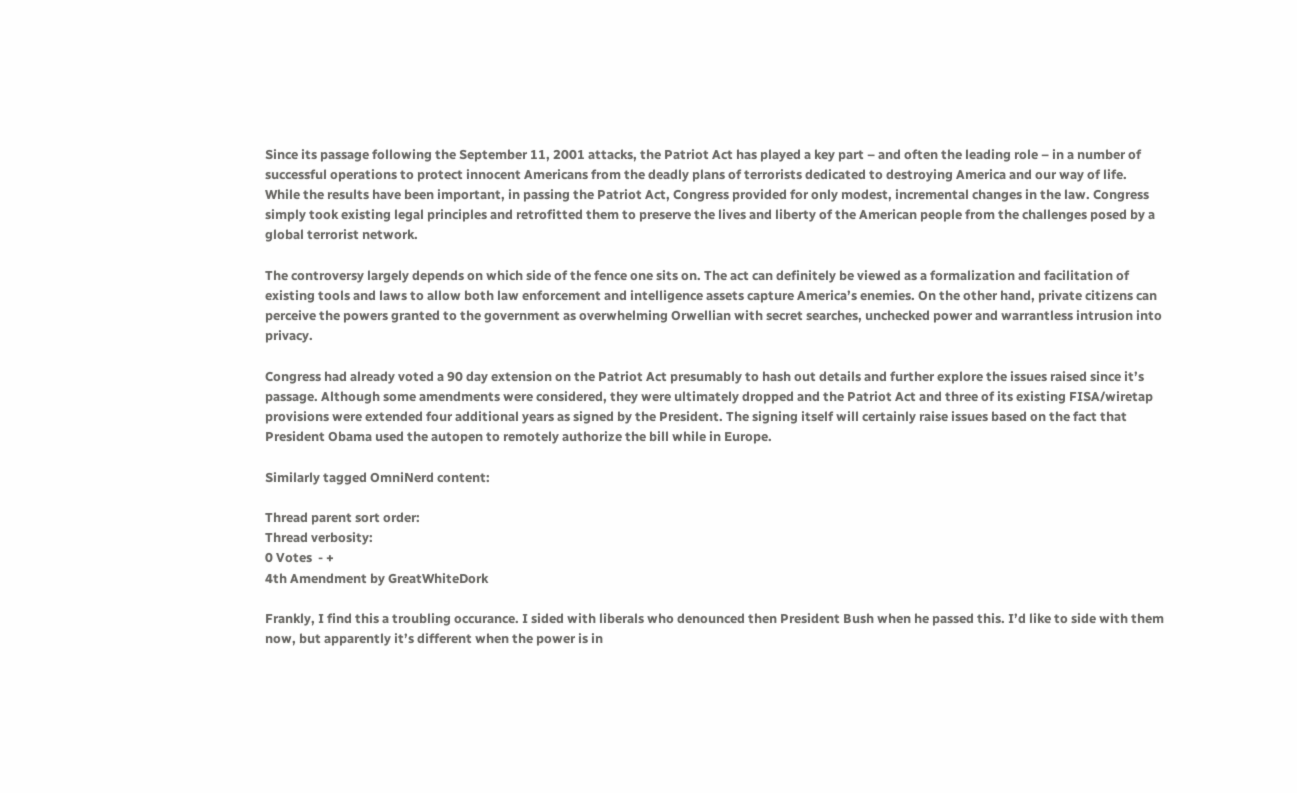Since its passage following the September 11, 2001 attacks, the Patriot Act has played a key part – and often the leading role – in a number of successful operations to protect innocent Americans from the deadly plans of terrorists dedicated to destroying America and our way of life. While the results have been important, in passing the Patriot Act, Congress provided for only modest, incremental changes in the law. Congress simply took existing legal principles and retrofitted them to preserve the lives and liberty of the American people from the challenges posed by a global terrorist network.

The controversy largely depends on which side of the fence one sits on. The act can definitely be viewed as a formalization and facilitation of existing tools and laws to allow both law enforcement and intelligence assets capture America’s enemies. On the other hand, private citizens can perceive the powers granted to the government as overwhelming Orwellian with secret searches, unchecked power and warrantless intrusion into privacy.

Congress had already voted a 90 day extension on the Patriot Act presumably to hash out details and further explore the issues raised since it’s passage. Although some amendments were considered, they were ultimately dropped and the Patriot Act and three of its existing FISA/wiretap provisions were extended four additional years as signed by the President. The signing itself will certainly raise issues based on the fact that President Obama used the autopen to remotely authorize the bill while in Europe.

Similarly tagged OmniNerd content:

Thread parent sort order:
Thread verbosity:
0 Votes  - +
4th Amendment by GreatWhiteDork

Frankly, I find this a troubling occurance. I sided with liberals who denounced then President Bush when he passed this. I’d like to side with them now, but apparently it’s different when the power is in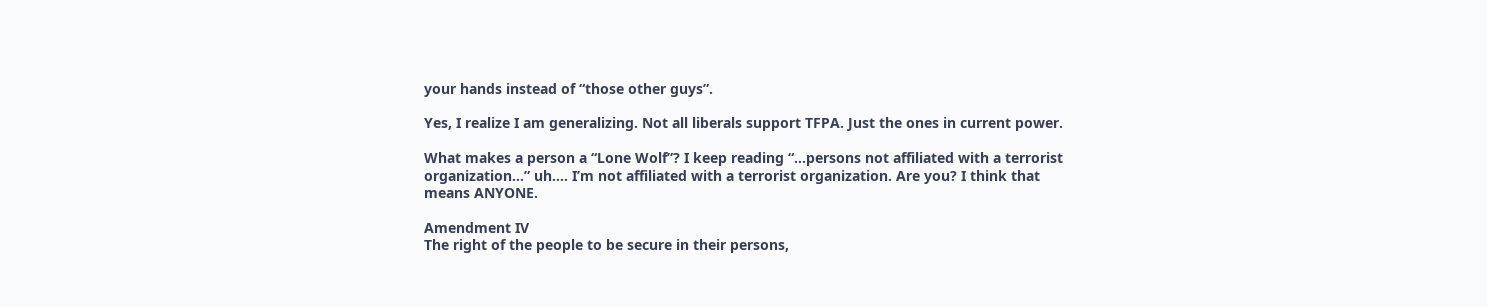your hands instead of “those other guys”.

Yes, I realize I am generalizing. Not all liberals support TFPA. Just the ones in current power.

What makes a person a “Lone Wolf”? I keep reading “…persons not affiliated with a terrorist organization…” uh…. I’m not affiliated with a terrorist organization. Are you? I think that means ANYONE.

Amendment IV
The right of the people to be secure in their persons,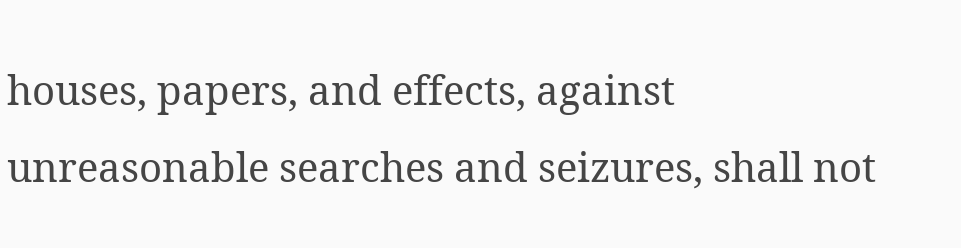houses, papers, and effects, against unreasonable searches and seizures, shall not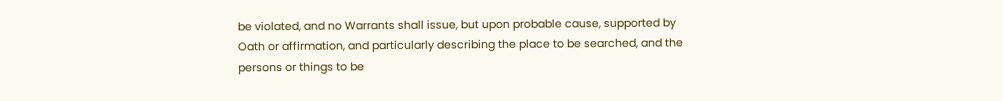be violated, and no Warrants shall issue, but upon probable cause, supported by Oath or affirmation, and particularly describing the place to be searched, and the persons or things to be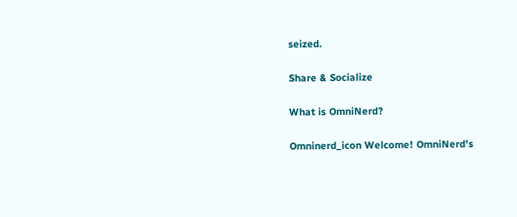seized.

Share & Socialize

What is OmniNerd?

Omninerd_icon Welcome! OmniNerd's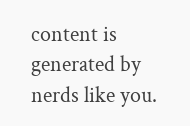content is generated by nerds like you.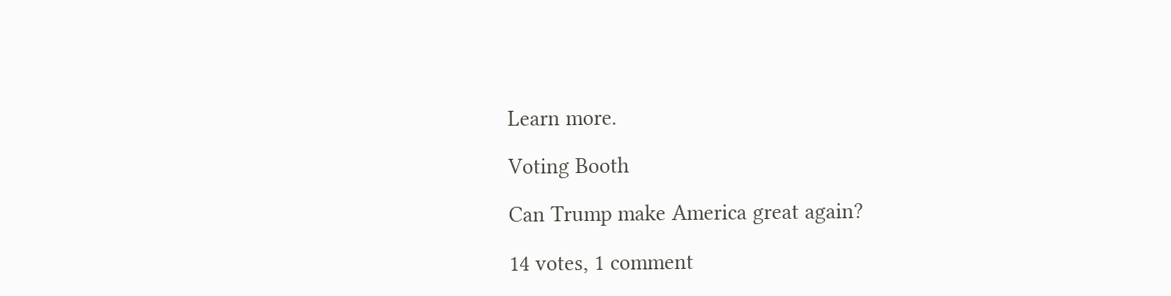Learn more.

Voting Booth

Can Trump make America great again?

14 votes, 1 comment